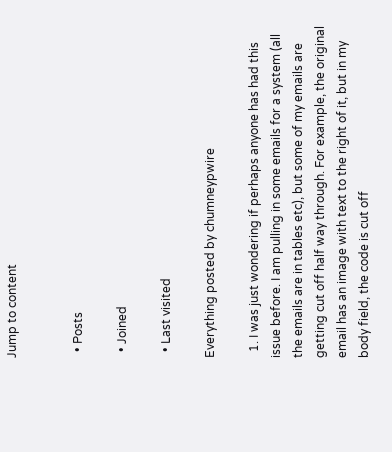Jump to content


  • Posts

  • Joined

  • Last visited

Everything posted by chumneypwire

  1. I was just wondering if perhaps anyone has had this issue before. I am pulling in some emails for a system (all the emails are in tables etc), but some of my emails are getting cut off half way through. For example, the original email has an image with text to the right of it, but in my body field, the code is cut off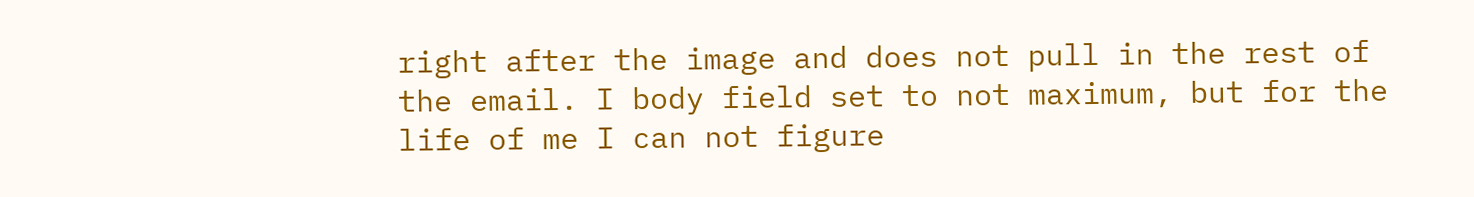right after the image and does not pull in the rest of the email. I body field set to not maximum, but for the life of me I can not figure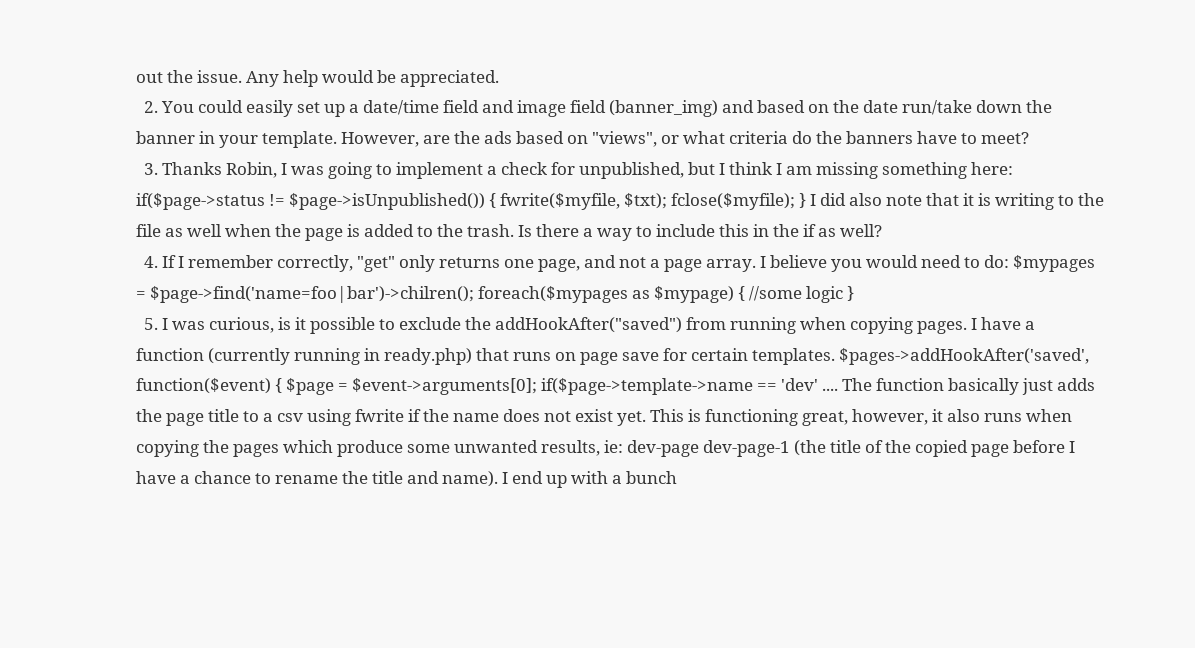out the issue. Any help would be appreciated.
  2. You could easily set up a date/time field and image field (banner_img) and based on the date run/take down the banner in your template. However, are the ads based on "views", or what criteria do the banners have to meet?
  3. Thanks Robin, I was going to implement a check for unpublished, but I think I am missing something here: if($page->status != $page->isUnpublished()) { fwrite($myfile, $txt); fclose($myfile); } I did also note that it is writing to the file as well when the page is added to the trash. Is there a way to include this in the if as well?
  4. If I remember correctly, "get" only returns one page, and not a page array. I believe you would need to do: $mypages = $page->find('name=foo|bar')->chilren(); foreach($mypages as $mypage) { //some logic }
  5. I was curious, is it possible to exclude the addHookAfter("saved") from running when copying pages. I have a function (currently running in ready.php) that runs on page save for certain templates. $pages->addHookAfter('saved', function($event) { $page = $event->arguments[0]; if($page->template->name == 'dev' .... The function basically just adds the page title to a csv using fwrite if the name does not exist yet. This is functioning great, however, it also runs when copying the pages which produce some unwanted results, ie: dev-page dev-page-1 (the title of the copied page before I have a chance to rename the title and name). I end up with a bunch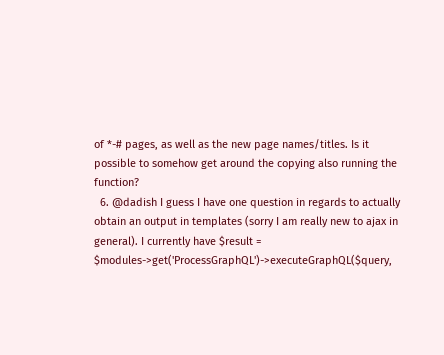of *-# pages, as well as the new page names/titles. Is it possible to somehow get around the copying also running the function?
  6. @dadish I guess I have one question in regards to actually obtain an output in templates (sorry I am really new to ajax in general). I currently have $result = $modules->get('ProcessGraphQL')->executeGraphQL($query,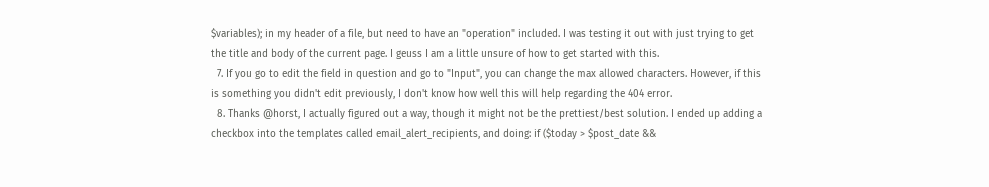$variables); in my header of a file, but need to have an "operation" included. I was testing it out with just trying to get the title and body of the current page. I geuss I am a little unsure of how to get started with this.
  7. If you go to edit the field in question and go to "Input", you can change the max allowed characters. However, if this is something you didn't edit previously, I don't know how well this will help regarding the 404 error.
  8. Thanks @horst, I actually figured out a way, though it might not be the prettiest/best solution. I ended up adding a checkbox into the templates called email_alert_recipients, and doing: if ($today > $post_date &&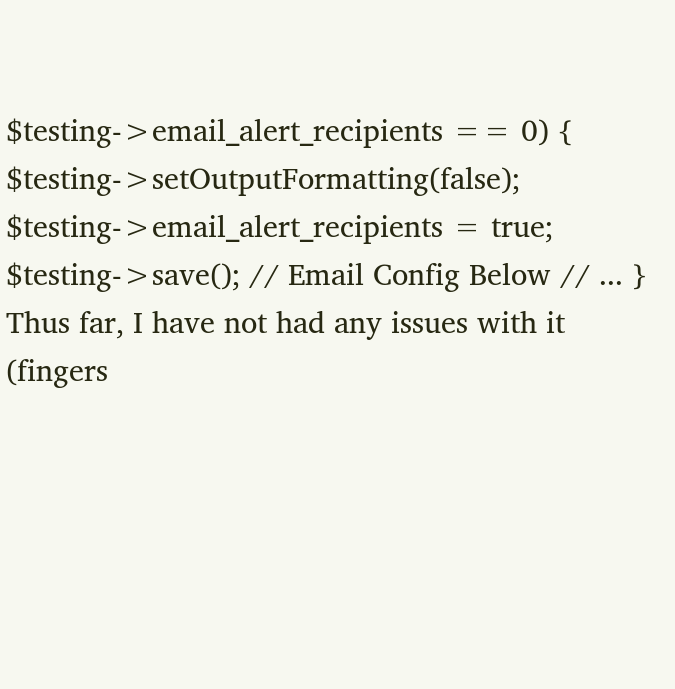$testing->email_alert_recipients == 0) { $testing->setOutputFormatting(false); $testing->email_alert_recipients = true; $testing->save(); // Email Config Below // ... } Thus far, I have not had any issues with it (fingers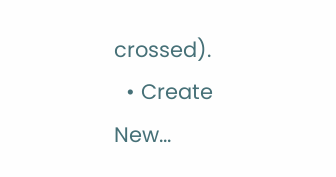crossed).
  • Create New...